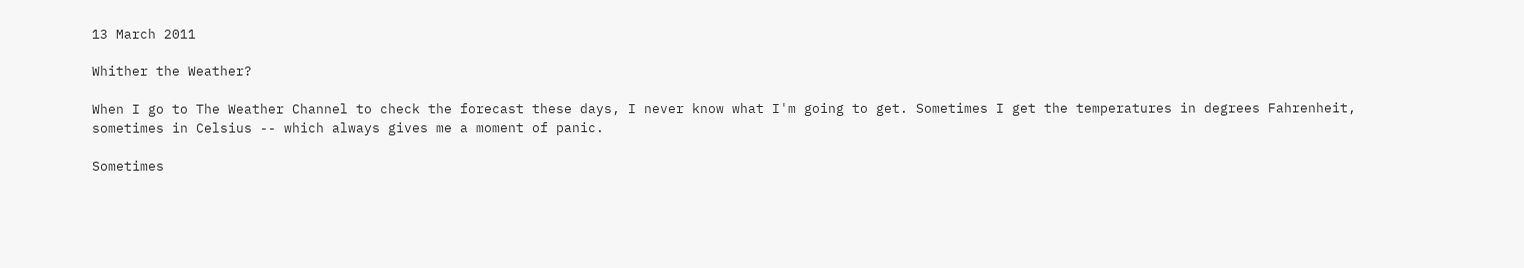13 March 2011

Whither the Weather?

When I go to The Weather Channel to check the forecast these days, I never know what I'm going to get. Sometimes I get the temperatures in degrees Fahrenheit, sometimes in Celsius -- which always gives me a moment of panic.

Sometimes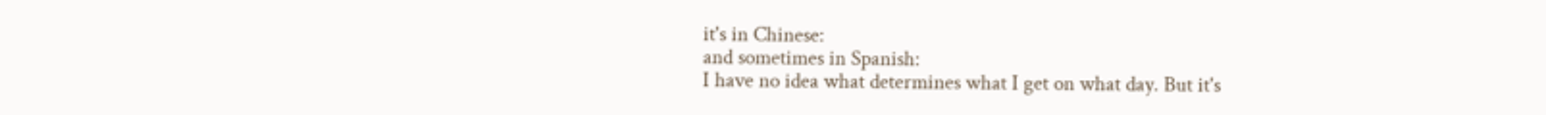it's in Chinese:
and sometimes in Spanish:
I have no idea what determines what I get on what day. But it's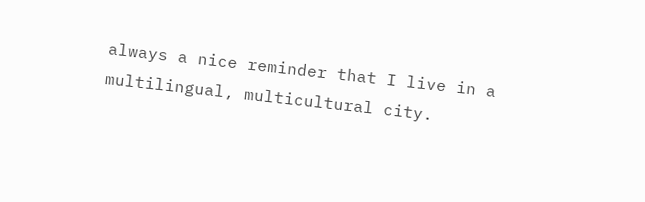always a nice reminder that I live in a multilingual, multicultural city.